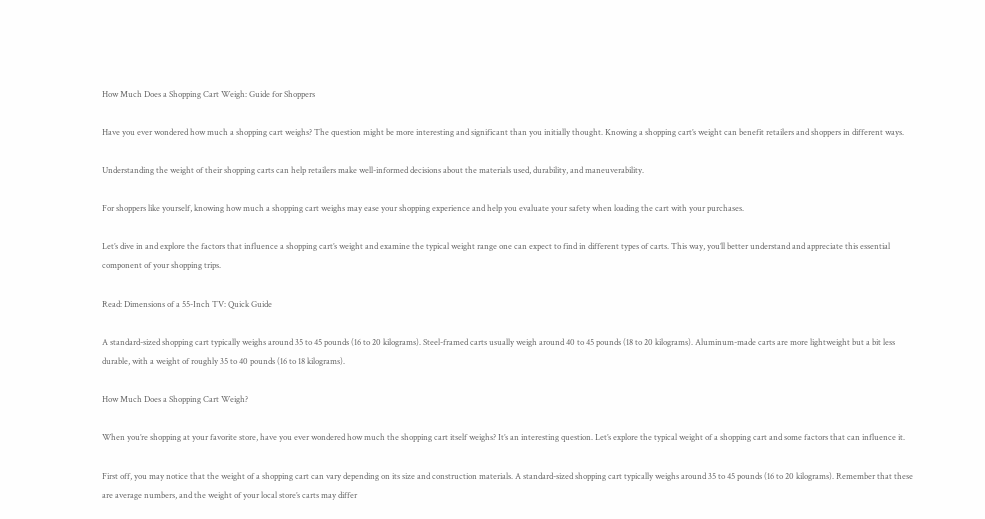How Much Does a Shopping Cart Weigh: Guide for Shoppers

Have you ever wondered how much a shopping cart weighs? The question might be more interesting and significant than you initially thought. Knowing a shopping cart’s weight can benefit retailers and shoppers in different ways.

Understanding the weight of their shopping carts can help retailers make well-informed decisions about the materials used, durability, and maneuverability.

For shoppers like yourself, knowing how much a shopping cart weighs may ease your shopping experience and help you evaluate your safety when loading the cart with your purchases.

Let’s dive in and explore the factors that influence a shopping cart’s weight and examine the typical weight range one can expect to find in different types of carts. This way, you’ll better understand and appreciate this essential component of your shopping trips.

Read: Dimensions of a 55-Inch TV: Quick Guide

A standard-sized shopping cart typically weighs around 35 to 45 pounds (16 to 20 kilograms). Steel-framed carts usually weigh around 40 to 45 pounds (18 to 20 kilograms). Aluminum-made carts are more lightweight but a bit less durable, with a weight of roughly 35 to 40 pounds (16 to 18 kilograms).

How Much Does a Shopping Cart Weigh?

When you’re shopping at your favorite store, have you ever wondered how much the shopping cart itself weighs? It’s an interesting question. Let’s explore the typical weight of a shopping cart and some factors that can influence it.

First off, you may notice that the weight of a shopping cart can vary depending on its size and construction materials. A standard-sized shopping cart typically weighs around 35 to 45 pounds (16 to 20 kilograms). Remember that these are average numbers, and the weight of your local store’s carts may differ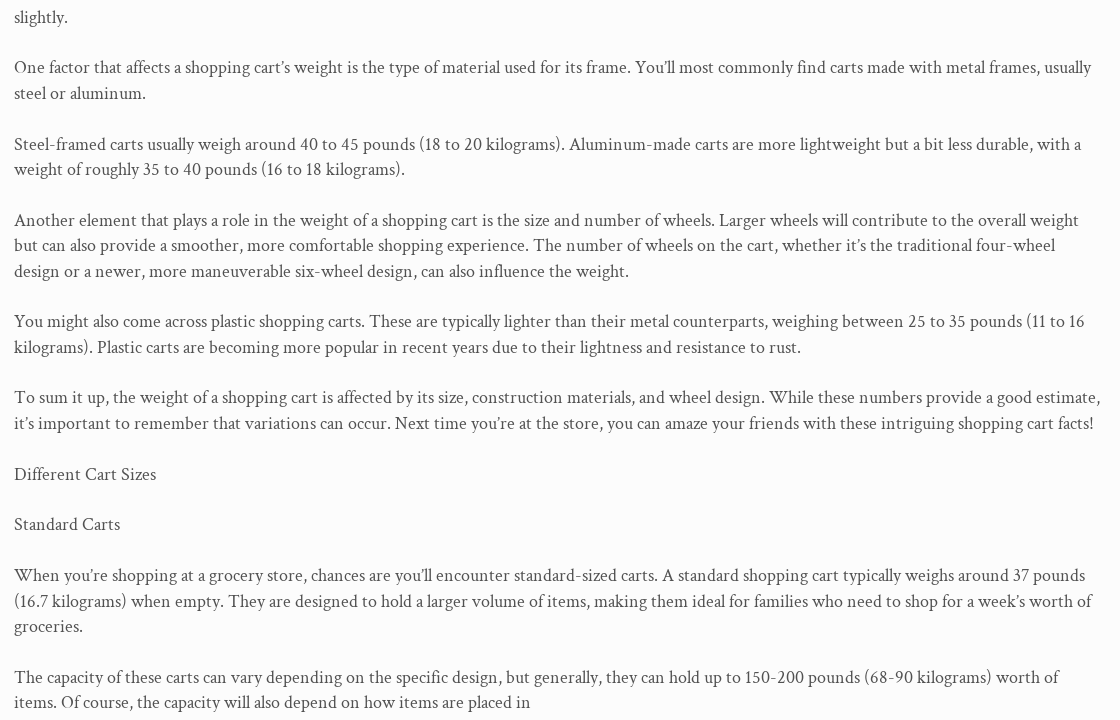slightly.

One factor that affects a shopping cart’s weight is the type of material used for its frame. You’ll most commonly find carts made with metal frames, usually steel or aluminum.

Steel-framed carts usually weigh around 40 to 45 pounds (18 to 20 kilograms). Aluminum-made carts are more lightweight but a bit less durable, with a weight of roughly 35 to 40 pounds (16 to 18 kilograms).

Another element that plays a role in the weight of a shopping cart is the size and number of wheels. Larger wheels will contribute to the overall weight but can also provide a smoother, more comfortable shopping experience. The number of wheels on the cart, whether it’s the traditional four-wheel design or a newer, more maneuverable six-wheel design, can also influence the weight.

You might also come across plastic shopping carts. These are typically lighter than their metal counterparts, weighing between 25 to 35 pounds (11 to 16 kilograms). Plastic carts are becoming more popular in recent years due to their lightness and resistance to rust.

To sum it up, the weight of a shopping cart is affected by its size, construction materials, and wheel design. While these numbers provide a good estimate, it’s important to remember that variations can occur. Next time you’re at the store, you can amaze your friends with these intriguing shopping cart facts!

Different Cart Sizes

Standard Carts

When you’re shopping at a grocery store, chances are you’ll encounter standard-sized carts. A standard shopping cart typically weighs around 37 pounds (16.7 kilograms) when empty. They are designed to hold a larger volume of items, making them ideal for families who need to shop for a week’s worth of groceries.

The capacity of these carts can vary depending on the specific design, but generally, they can hold up to 150-200 pounds (68-90 kilograms) worth of items. Of course, the capacity will also depend on how items are placed in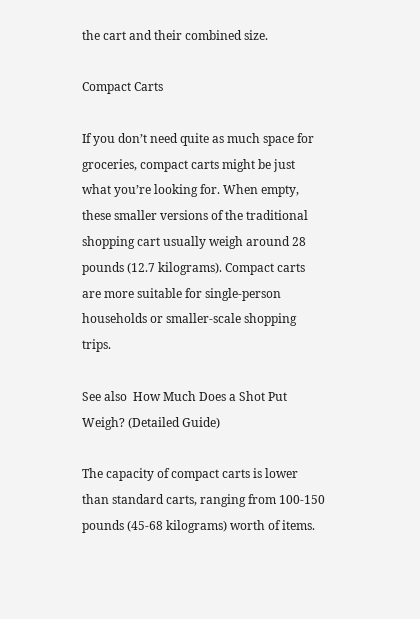the cart and their combined size.

Compact Carts

If you don’t need quite as much space for groceries, compact carts might be just what you’re looking for. When empty, these smaller versions of the traditional shopping cart usually weigh around 28 pounds (12.7 kilograms). Compact carts are more suitable for single-person households or smaller-scale shopping trips.

See also  How Much Does a Shot Put Weigh? (Detailed Guide)

The capacity of compact carts is lower than standard carts, ranging from 100-150 pounds (45-68 kilograms) worth of items.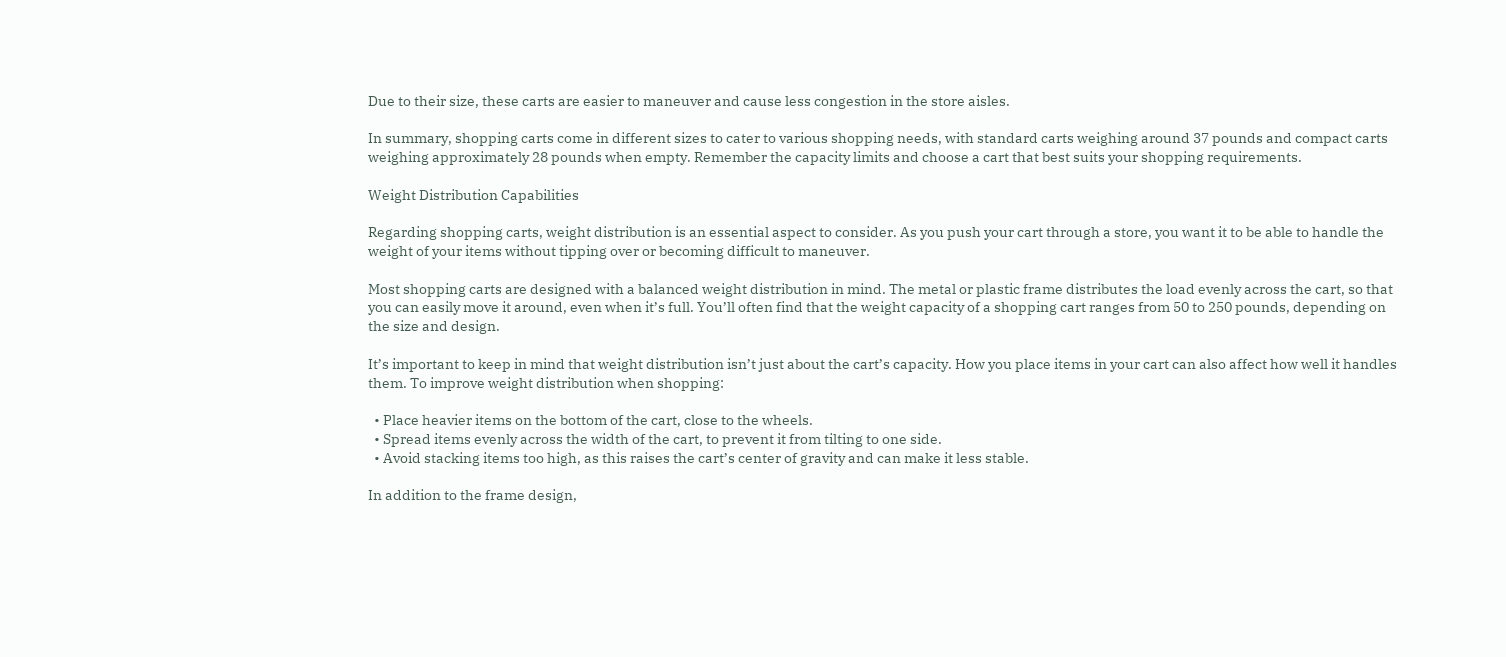Due to their size, these carts are easier to maneuver and cause less congestion in the store aisles.

In summary, shopping carts come in different sizes to cater to various shopping needs, with standard carts weighing around 37 pounds and compact carts weighing approximately 28 pounds when empty. Remember the capacity limits and choose a cart that best suits your shopping requirements.

Weight Distribution Capabilities

Regarding shopping carts, weight distribution is an essential aspect to consider. As you push your cart through a store, you want it to be able to handle the weight of your items without tipping over or becoming difficult to maneuver.

Most shopping carts are designed with a balanced weight distribution in mind. The metal or plastic frame distributes the load evenly across the cart, so that you can easily move it around, even when it’s full. You’ll often find that the weight capacity of a shopping cart ranges from 50 to 250 pounds, depending on the size and design.

It’s important to keep in mind that weight distribution isn’t just about the cart’s capacity. How you place items in your cart can also affect how well it handles them. To improve weight distribution when shopping:

  • Place heavier items on the bottom of the cart, close to the wheels.
  • Spread items evenly across the width of the cart, to prevent it from tilting to one side.
  • Avoid stacking items too high, as this raises the cart’s center of gravity and can make it less stable.

In addition to the frame design,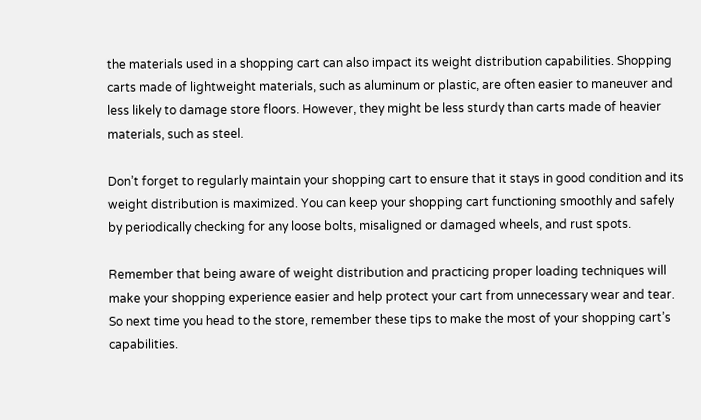the materials used in a shopping cart can also impact its weight distribution capabilities. Shopping carts made of lightweight materials, such as aluminum or plastic, are often easier to maneuver and less likely to damage store floors. However, they might be less sturdy than carts made of heavier materials, such as steel.

Don’t forget to regularly maintain your shopping cart to ensure that it stays in good condition and its weight distribution is maximized. You can keep your shopping cart functioning smoothly and safely by periodically checking for any loose bolts, misaligned or damaged wheels, and rust spots.

Remember that being aware of weight distribution and practicing proper loading techniques will make your shopping experience easier and help protect your cart from unnecessary wear and tear. So next time you head to the store, remember these tips to make the most of your shopping cart’s capabilities.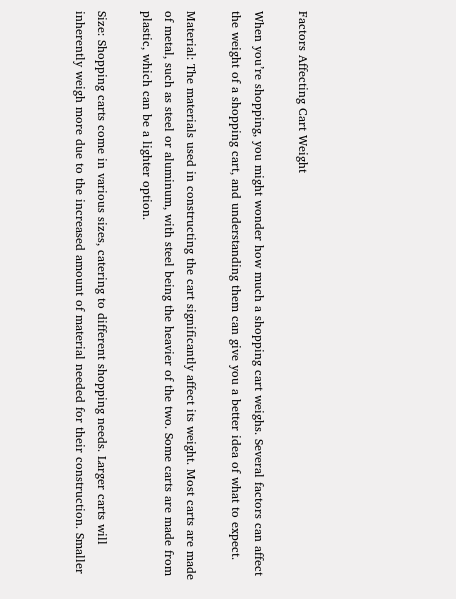Factors Affecting Cart Weight

When you’re shopping, you might wonder how much a shopping cart weighs. Several factors can affect the weight of a shopping cart, and understanding them can give you a better idea of what to expect.

Material: The materials used in constructing the cart significantly affect its weight. Most carts are made of metal, such as steel or aluminum, with steel being the heavier of the two. Some carts are made from plastic, which can be a lighter option.

Size: Shopping carts come in various sizes, catering to different shopping needs. Larger carts will inherently weigh more due to the increased amount of material needed for their construction. Smaller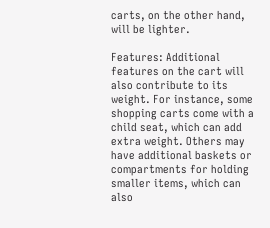carts, on the other hand, will be lighter.

Features: Additional features on the cart will also contribute to its weight. For instance, some shopping carts come with a child seat, which can add extra weight. Others may have additional baskets or compartments for holding smaller items, which can also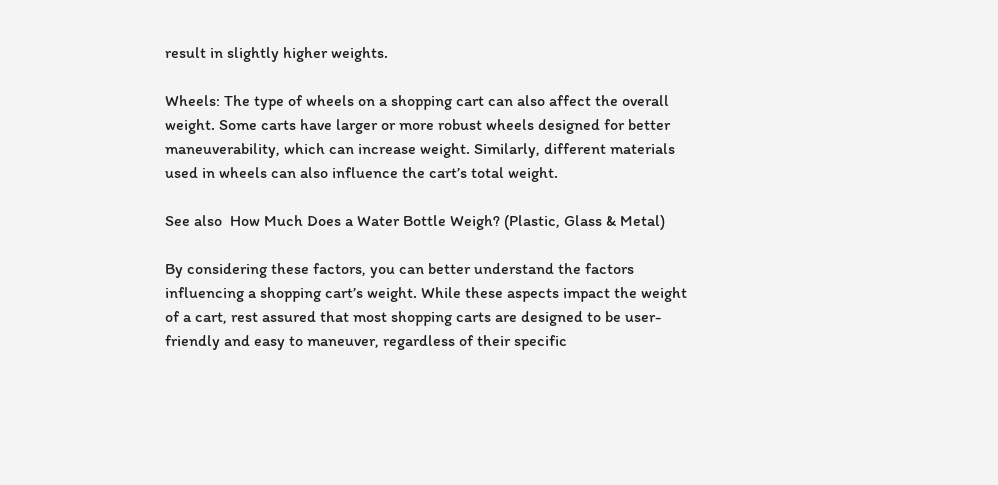result in slightly higher weights.

Wheels: The type of wheels on a shopping cart can also affect the overall weight. Some carts have larger or more robust wheels designed for better maneuverability, which can increase weight. Similarly, different materials used in wheels can also influence the cart’s total weight.

See also  How Much Does a Water Bottle Weigh? (Plastic, Glass & Metal)

By considering these factors, you can better understand the factors influencing a shopping cart’s weight. While these aspects impact the weight of a cart, rest assured that most shopping carts are designed to be user-friendly and easy to maneuver, regardless of their specific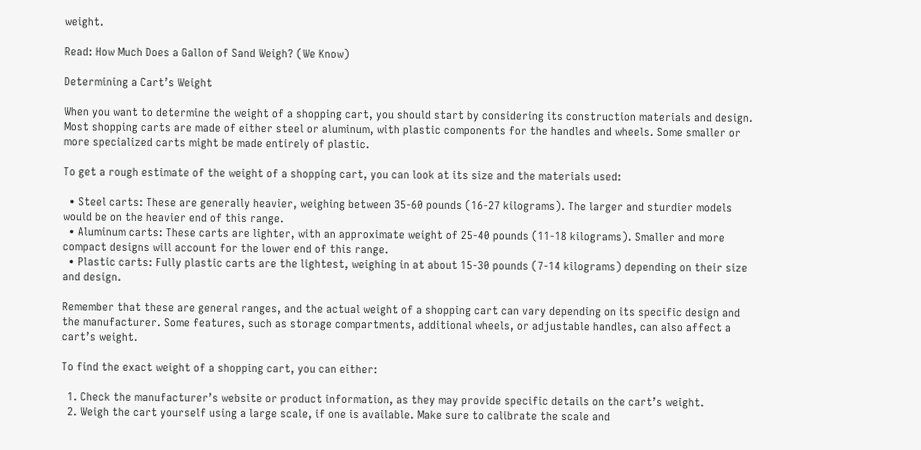weight.

Read: How Much Does a Gallon of Sand Weigh? (We Know)

Determining a Cart’s Weight

When you want to determine the weight of a shopping cart, you should start by considering its construction materials and design. Most shopping carts are made of either steel or aluminum, with plastic components for the handles and wheels. Some smaller or more specialized carts might be made entirely of plastic.

To get a rough estimate of the weight of a shopping cart, you can look at its size and the materials used:

  • Steel carts: These are generally heavier, weighing between 35-60 pounds (16-27 kilograms). The larger and sturdier models would be on the heavier end of this range.
  • Aluminum carts: These carts are lighter, with an approximate weight of 25-40 pounds (11-18 kilograms). Smaller and more compact designs will account for the lower end of this range.
  • Plastic carts: Fully plastic carts are the lightest, weighing in at about 15-30 pounds (7-14 kilograms) depending on their size and design.

Remember that these are general ranges, and the actual weight of a shopping cart can vary depending on its specific design and the manufacturer. Some features, such as storage compartments, additional wheels, or adjustable handles, can also affect a cart’s weight.

To find the exact weight of a shopping cart, you can either:

  1. Check the manufacturer’s website or product information, as they may provide specific details on the cart’s weight.
  2. Weigh the cart yourself using a large scale, if one is available. Make sure to calibrate the scale and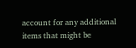account for any additional items that might be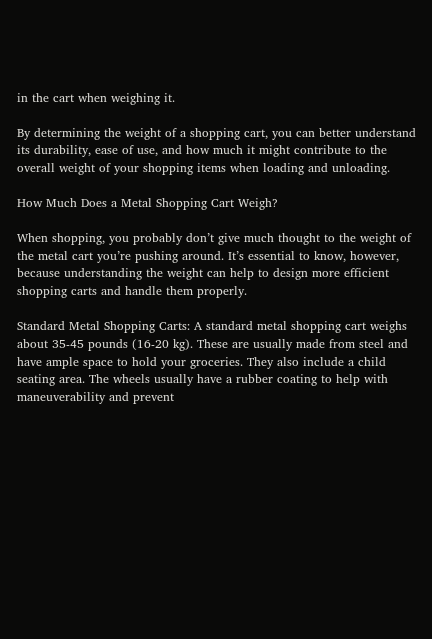in the cart when weighing it.

By determining the weight of a shopping cart, you can better understand its durability, ease of use, and how much it might contribute to the overall weight of your shopping items when loading and unloading.

How Much Does a Metal Shopping Cart Weigh?

When shopping, you probably don’t give much thought to the weight of the metal cart you’re pushing around. It’s essential to know, however, because understanding the weight can help to design more efficient shopping carts and handle them properly.

Standard Metal Shopping Carts: A standard metal shopping cart weighs about 35-45 pounds (16-20 kg). These are usually made from steel and have ample space to hold your groceries. They also include a child seating area. The wheels usually have a rubber coating to help with maneuverability and prevent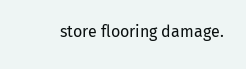store flooring damage.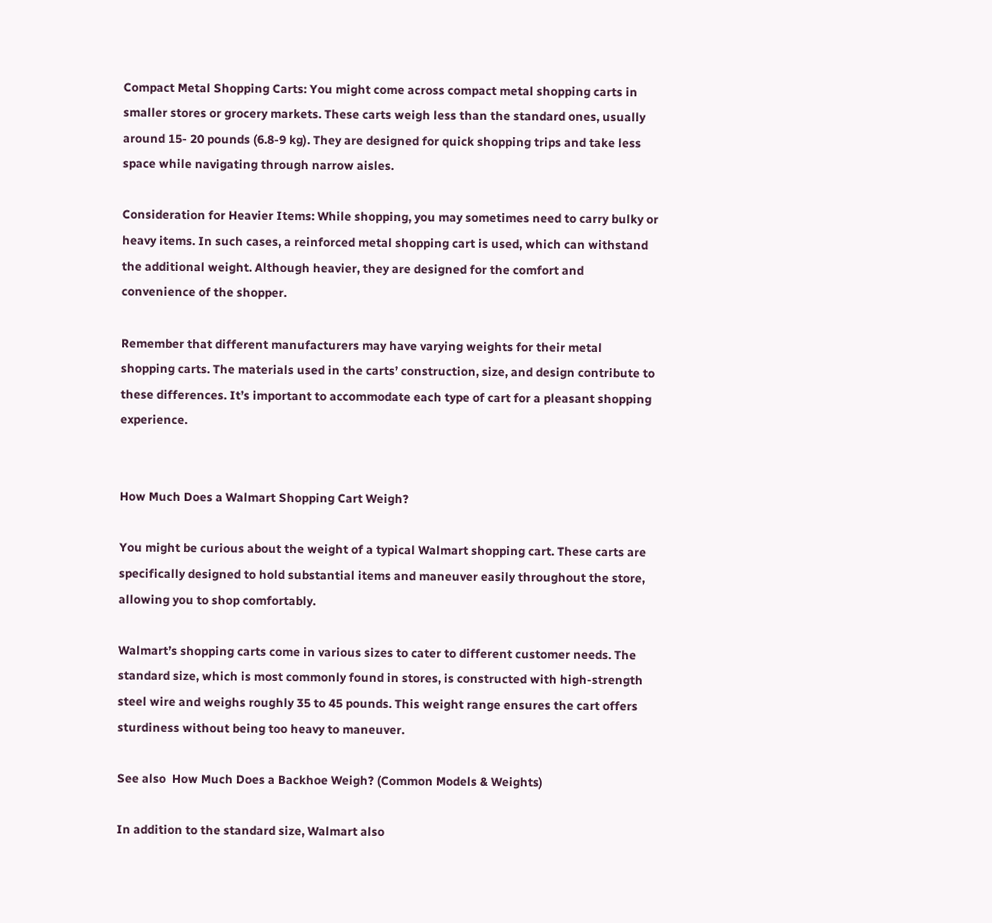Compact Metal Shopping Carts: You might come across compact metal shopping carts in smaller stores or grocery markets. These carts weigh less than the standard ones, usually around 15- 20 pounds (6.8-9 kg). They are designed for quick shopping trips and take less space while navigating through narrow aisles.

Consideration for Heavier Items: While shopping, you may sometimes need to carry bulky or heavy items. In such cases, a reinforced metal shopping cart is used, which can withstand the additional weight. Although heavier, they are designed for the comfort and convenience of the shopper.

Remember that different manufacturers may have varying weights for their metal shopping carts. The materials used in the carts’ construction, size, and design contribute to these differences. It’s important to accommodate each type of cart for a pleasant shopping experience.


How Much Does a Walmart Shopping Cart Weigh?

You might be curious about the weight of a typical Walmart shopping cart. These carts are specifically designed to hold substantial items and maneuver easily throughout the store, allowing you to shop comfortably.

Walmart’s shopping carts come in various sizes to cater to different customer needs. The standard size, which is most commonly found in stores, is constructed with high-strength steel wire and weighs roughly 35 to 45 pounds. This weight range ensures the cart offers sturdiness without being too heavy to maneuver.

See also  How Much Does a Backhoe Weigh? (Common Models & Weights)

In addition to the standard size, Walmart also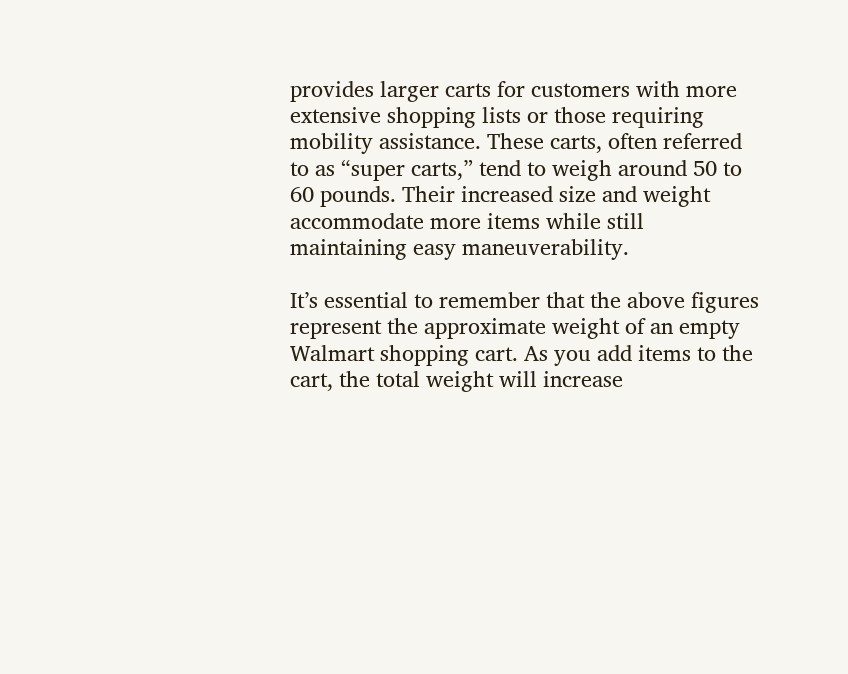provides larger carts for customers with more extensive shopping lists or those requiring mobility assistance. These carts, often referred to as “super carts,” tend to weigh around 50 to 60 pounds. Their increased size and weight accommodate more items while still maintaining easy maneuverability.

It’s essential to remember that the above figures represent the approximate weight of an empty Walmart shopping cart. As you add items to the cart, the total weight will increase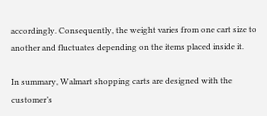accordingly. Consequently, the weight varies from one cart size to another and fluctuates depending on the items placed inside it.

In summary, Walmart shopping carts are designed with the customer’s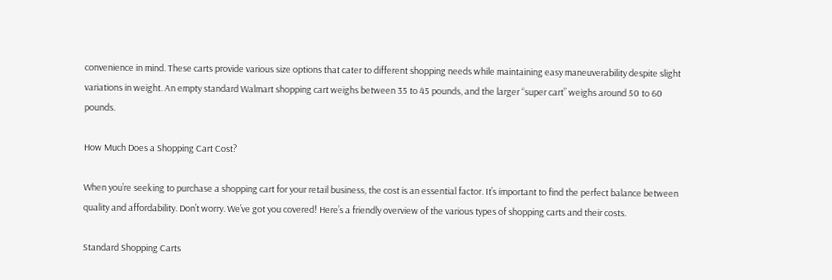convenience in mind. These carts provide various size options that cater to different shopping needs while maintaining easy maneuverability despite slight variations in weight. An empty standard Walmart shopping cart weighs between 35 to 45 pounds, and the larger “super cart” weighs around 50 to 60 pounds.

How Much Does a Shopping Cart Cost?

When you’re seeking to purchase a shopping cart for your retail business, the cost is an essential factor. It’s important to find the perfect balance between quality and affordability. Don’t worry. We’ve got you covered! Here’s a friendly overview of the various types of shopping carts and their costs.

Standard Shopping Carts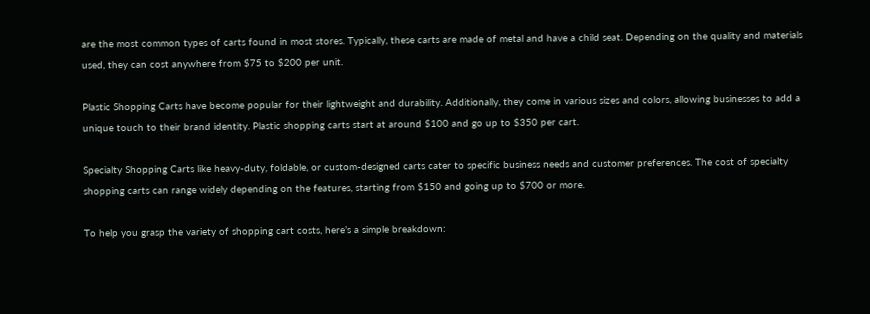are the most common types of carts found in most stores. Typically, these carts are made of metal and have a child seat. Depending on the quality and materials used, they can cost anywhere from $75 to $200 per unit.

Plastic Shopping Carts have become popular for their lightweight and durability. Additionally, they come in various sizes and colors, allowing businesses to add a unique touch to their brand identity. Plastic shopping carts start at around $100 and go up to $350 per cart.

Specialty Shopping Carts like heavy-duty, foldable, or custom-designed carts cater to specific business needs and customer preferences. The cost of specialty shopping carts can range widely depending on the features, starting from $150 and going up to $700 or more.

To help you grasp the variety of shopping cart costs, here’s a simple breakdown: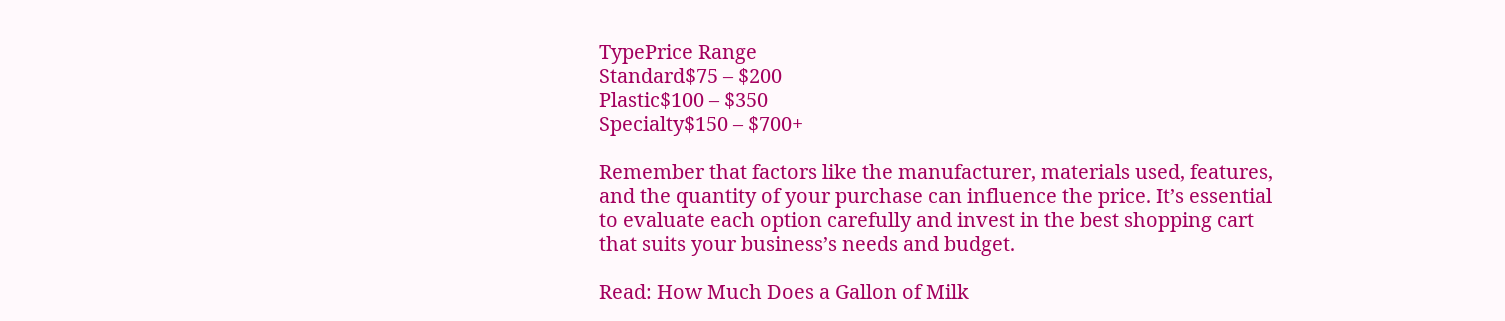TypePrice Range
Standard$75 – $200
Plastic$100 – $350
Specialty$150 – $700+

Remember that factors like the manufacturer, materials used, features, and the quantity of your purchase can influence the price. It’s essential to evaluate each option carefully and invest in the best shopping cart that suits your business’s needs and budget.

Read: How Much Does a Gallon of Milk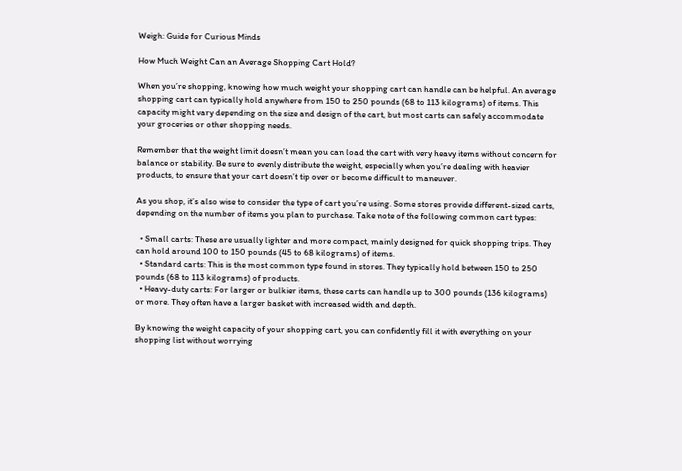Weigh: Guide for Curious Minds

How Much Weight Can an Average Shopping Cart Hold?

When you’re shopping, knowing how much weight your shopping cart can handle can be helpful. An average shopping cart can typically hold anywhere from 150 to 250 pounds (68 to 113 kilograms) of items. This capacity might vary depending on the size and design of the cart, but most carts can safely accommodate your groceries or other shopping needs.

Remember that the weight limit doesn’t mean you can load the cart with very heavy items without concern for balance or stability. Be sure to evenly distribute the weight, especially when you’re dealing with heavier products, to ensure that your cart doesn’t tip over or become difficult to maneuver.

As you shop, it’s also wise to consider the type of cart you’re using. Some stores provide different-sized carts, depending on the number of items you plan to purchase. Take note of the following common cart types:

  • Small carts: These are usually lighter and more compact, mainly designed for quick shopping trips. They can hold around 100 to 150 pounds (45 to 68 kilograms) of items.
  • Standard carts: This is the most common type found in stores. They typically hold between 150 to 250 pounds (68 to 113 kilograms) of products.
  • Heavy-duty carts: For larger or bulkier items, these carts can handle up to 300 pounds (136 kilograms) or more. They often have a larger basket with increased width and depth.

By knowing the weight capacity of your shopping cart, you can confidently fill it with everything on your shopping list without worrying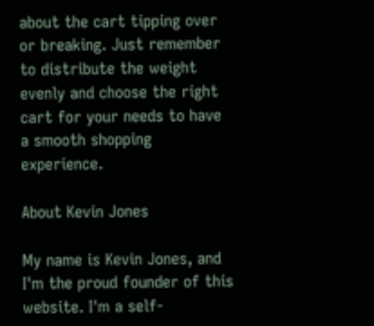about the cart tipping over or breaking. Just remember to distribute the weight evenly and choose the right cart for your needs to have a smooth shopping experience.

About Kevin Jones

My name is Kevin Jones, and I'm the proud founder of this website. I'm a self-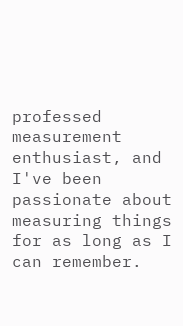professed measurement enthusiast, and I've been passionate about measuring things for as long as I can remember.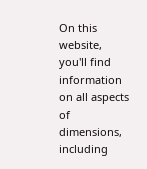On this website, you'll find information on all aspects of dimensions, including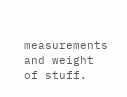measurements and weight of stuff.